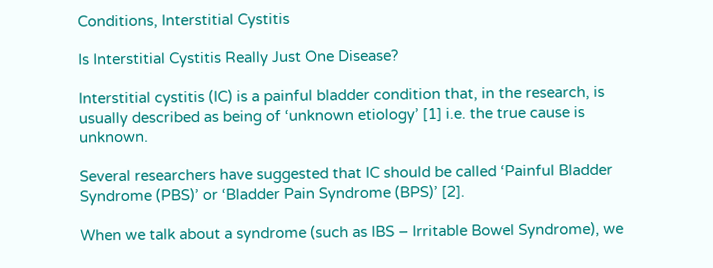Conditions, Interstitial Cystitis

Is Interstitial Cystitis Really Just One Disease?

Interstitial cystitis (IC) is a painful bladder condition that, in the research, is usually described as being of ‘unknown etiology’ [1] i.e. the true cause is unknown.

Several researchers have suggested that IC should be called ‘Painful Bladder Syndrome (PBS)’ or ‘Bladder Pain Syndrome (BPS)’ [2].

When we talk about a syndrome (such as IBS – Irritable Bowel Syndrome), we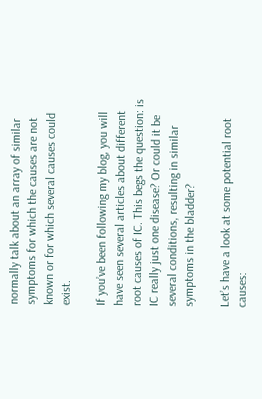normally talk about an array of similar symptoms for which the causes are not known or for which several causes could exist.

If you’ve been following my blog, you will have seen several articles about different root causes of IC. This begs the question: is IC really just one disease? Or could it be several conditions, resulting in similar symptoms in the bladder?

Let’s have a look at some potential root causes: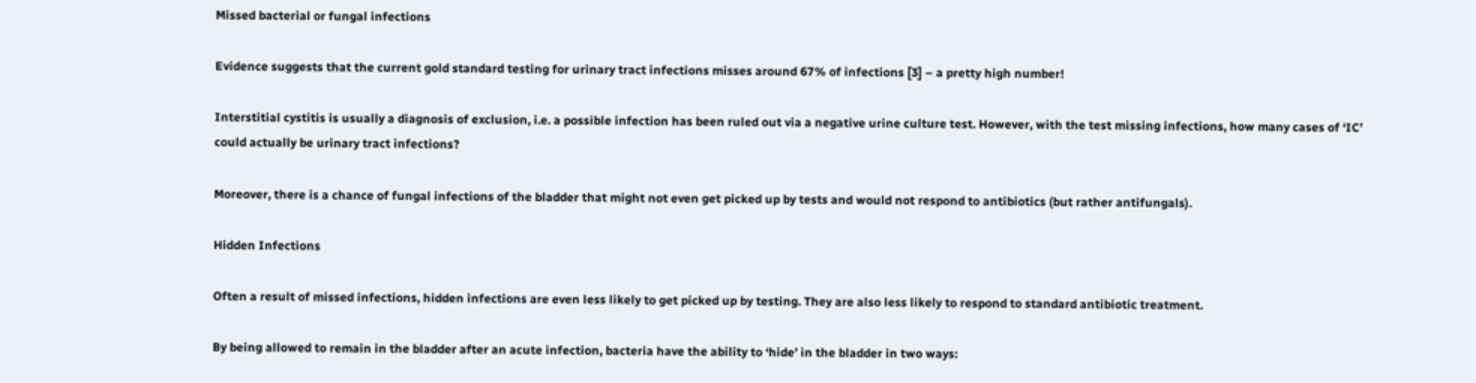Missed bacterial or fungal infections

Evidence suggests that the current gold standard testing for urinary tract infections misses around 67% of infections [3] – a pretty high number!

Interstitial cystitis is usually a diagnosis of exclusion, i.e. a possible infection has been ruled out via a negative urine culture test. However, with the test missing infections, how many cases of ‘IC’ could actually be urinary tract infections?

Moreover, there is a chance of fungal infections of the bladder that might not even get picked up by tests and would not respond to antibiotics (but rather antifungals).

Hidden Infections

Often a result of missed infections, hidden infections are even less likely to get picked up by testing. They are also less likely to respond to standard antibiotic treatment.

By being allowed to remain in the bladder after an acute infection, bacteria have the ability to ‘hide’ in the bladder in two ways: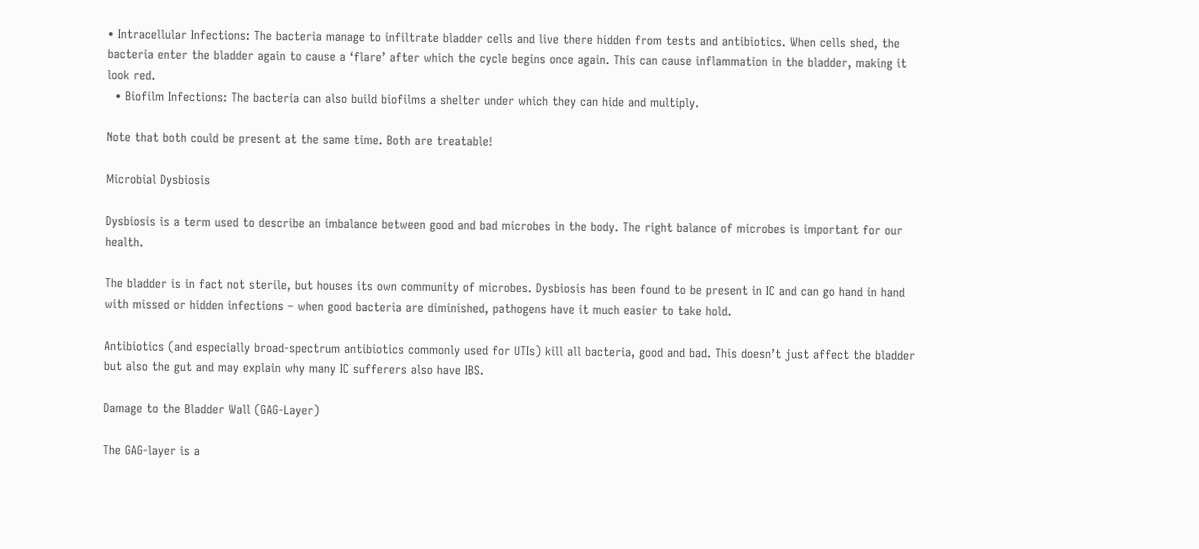• Intracellular Infections: The bacteria manage to infiltrate bladder cells and live there hidden from tests and antibiotics. When cells shed, the bacteria enter the bladder again to cause a ‘flare’ after which the cycle begins once again. This can cause inflammation in the bladder, making it look red.
  • Biofilm Infections: The bacteria can also build biofilms a shelter under which they can hide and multiply.

Note that both could be present at the same time. Both are treatable!

Microbial Dysbiosis

Dysbiosis is a term used to describe an imbalance between good and bad microbes in the body. The right balance of microbes is important for our health.

The bladder is in fact not sterile, but houses its own community of microbes. Dysbiosis has been found to be present in IC and can go hand in hand with missed or hidden infections – when good bacteria are diminished, pathogens have it much easier to take hold.

Antibiotics (and especially broad-spectrum antibiotics commonly used for UTIs) kill all bacteria, good and bad. This doesn’t just affect the bladder but also the gut and may explain why many IC sufferers also have IBS.

Damage to the Bladder Wall (GAG-Layer)

The GAG-layer is a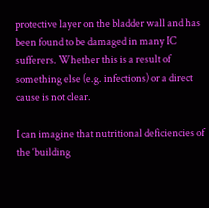protective layer on the bladder wall and has been found to be damaged in many IC sufferers. Whether this is a result of something else (e.g. infections) or a direct cause is not clear.

I can imagine that nutritional deficiencies of the ‘building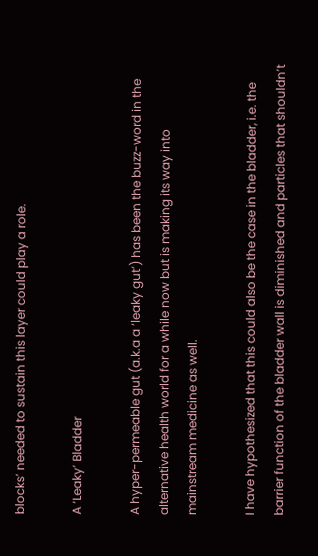blocks’ needed to sustain this layer could play a role.

A ‘Leaky’ Bladder

A hyper-permeable gut (a.k.a a ‘leaky gut’) has been the buzz-word in the alternative health world for a while now but is making its way into mainstream medicine as well.

I have hypothesized that this could also be the case in the bladder, i.e. the barrier function of the bladder wall is diminished and particles that shouldn’t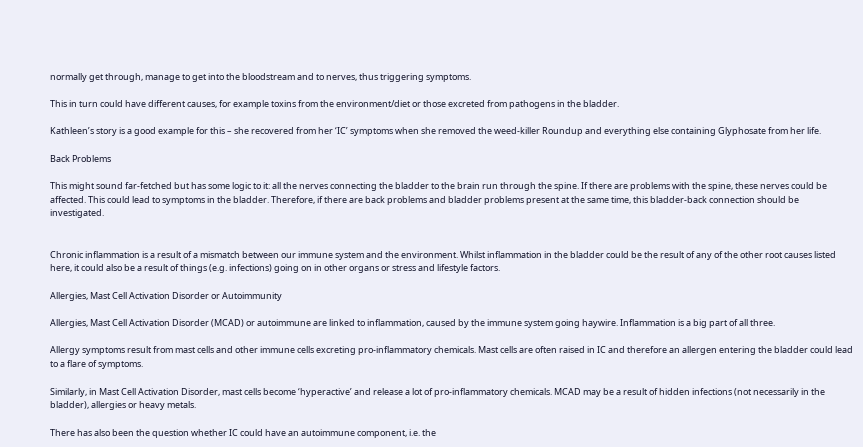normally get through, manage to get into the bloodstream and to nerves, thus triggering symptoms.

This in turn could have different causes, for example toxins from the environment/diet or those excreted from pathogens in the bladder.

Kathleen’s story is a good example for this – she recovered from her ‘IC’ symptoms when she removed the weed-killer Roundup and everything else containing Glyphosate from her life.

Back Problems

This might sound far-fetched but has some logic to it: all the nerves connecting the bladder to the brain run through the spine. If there are problems with the spine, these nerves could be affected. This could lead to symptoms in the bladder. Therefore, if there are back problems and bladder problems present at the same time, this bladder-back connection should be investigated.


Chronic inflammation is a result of a mismatch between our immune system and the environment. Whilst inflammation in the bladder could be the result of any of the other root causes listed here, it could also be a result of things (e.g. infections) going on in other organs or stress and lifestyle factors.

Allergies, Mast Cell Activation Disorder or Autoimmunity

Allergies, Mast Cell Activation Disorder (MCAD) or autoimmune are linked to inflammation, caused by the immune system going haywire. Inflammation is a big part of all three.

Allergy symptoms result from mast cells and other immune cells excreting pro-inflammatory chemicals. Mast cells are often raised in IC and therefore an allergen entering the bladder could lead to a flare of symptoms.

Similarly, in Mast Cell Activation Disorder, mast cells become ‘hyperactive’ and release a lot of pro-inflammatory chemicals. MCAD may be a result of hidden infections (not necessarily in the bladder), allergies or heavy metals.

There has also been the question whether IC could have an autoimmune component, i.e. the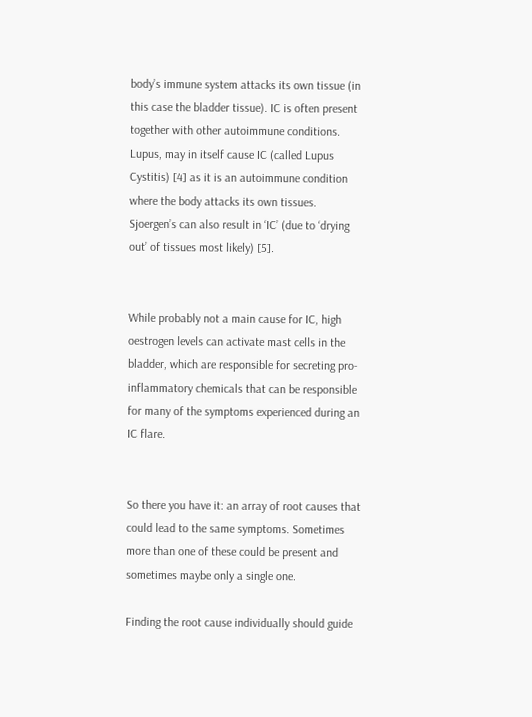body’s immune system attacks its own tissue (in this case the bladder tissue). IC is often present together with other autoimmune conditions. Lupus, may in itself cause IC (called Lupus Cystitis) [4] as it is an autoimmune condition where the body attacks its own tissues. Sjoergen’s can also result in ‘IC’ (due to ‘drying out’ of tissues most likely) [5].


While probably not a main cause for IC, high oestrogen levels can activate mast cells in the bladder, which are responsible for secreting pro-inflammatory chemicals that can be responsible for many of the symptoms experienced during an IC flare.


So there you have it: an array of root causes that could lead to the same symptoms. Sometimes more than one of these could be present and sometimes maybe only a single one.

Finding the root cause individually should guide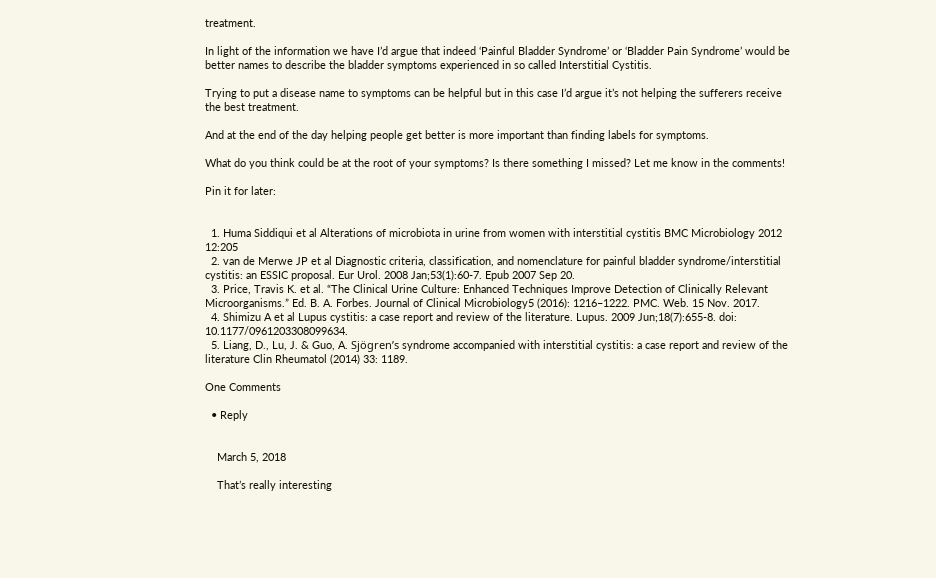treatment.

In light of the information we have I’d argue that indeed ‘Painful Bladder Syndrome’ or ‘Bladder Pain Syndrome’ would be better names to describe the bladder symptoms experienced in so called Interstitial Cystitis.

Trying to put a disease name to symptoms can be helpful but in this case I’d argue it’s not helping the sufferers receive the best treatment.

And at the end of the day helping people get better is more important than finding labels for symptoms.

What do you think could be at the root of your symptoms? Is there something I missed? Let me know in the comments!

Pin it for later:


  1. Huma Siddiqui et al Alterations of microbiota in urine from women with interstitial cystitis BMC Microbiology 2012 12:205
  2. van de Merwe JP et al Diagnostic criteria, classification, and nomenclature for painful bladder syndrome/interstitial cystitis: an ESSIC proposal. Eur Urol. 2008 Jan;53(1):60-7. Epub 2007 Sep 20.
  3. Price, Travis K. et al. “The Clinical Urine Culture: Enhanced Techniques Improve Detection of Clinically Relevant Microorganisms.” Ed. B. A. Forbes. Journal of Clinical Microbiology5 (2016): 1216–1222. PMC. Web. 15 Nov. 2017.
  4. Shimizu A et al Lupus cystitis: a case report and review of the literature. Lupus. 2009 Jun;18(7):655-8. doi: 10.1177/0961203308099634.
  5. Liang, D., Lu, J. & Guo, A. Sjögren’s syndrome accompanied with interstitial cystitis: a case report and review of the literature Clin Rheumatol (2014) 33: 1189.

One Comments

  • Reply


    March 5, 2018

    That’s really interesting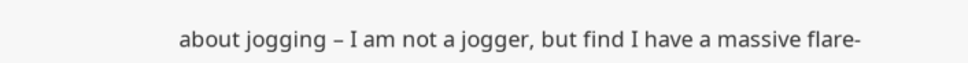about jogging – I am not a jogger, but find I have a massive flare-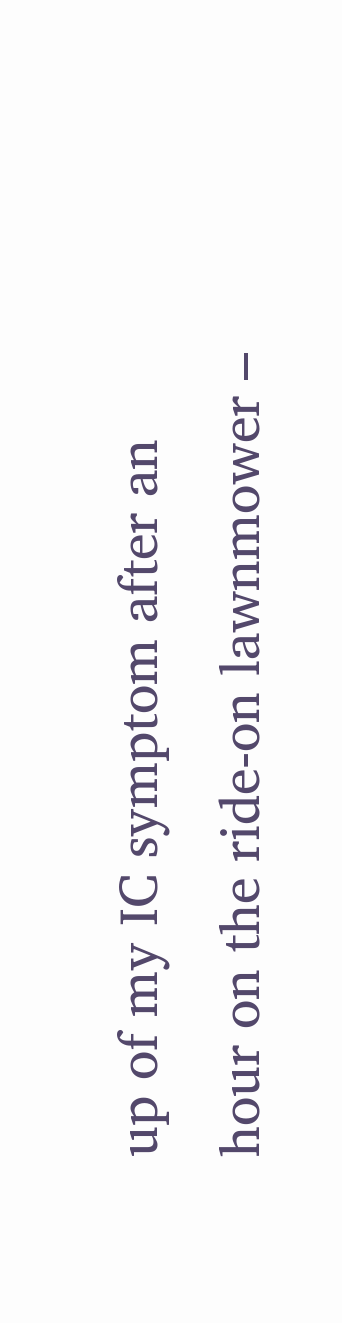up of my IC symptom after an hour on the ride-on lawnmower –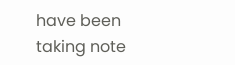have been taking note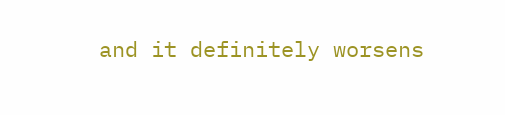and it definitely worsens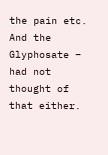the pain etc. And the Glyphosate – had not thought of that either.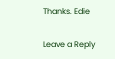Thanks. Edie

Leave a Reply